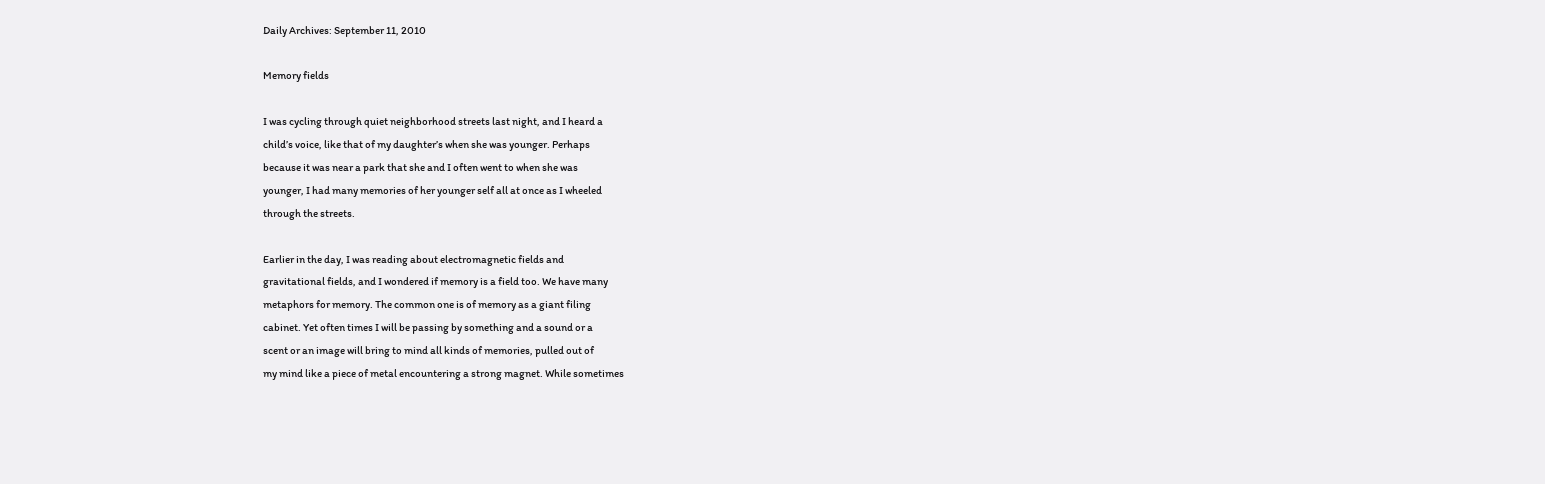Daily Archives: September 11, 2010

Memory fields

I was cycling through quiet neighborhood streets last night, and I heard a
child’s voice, like that of my daughter’s when she was younger. Perhaps
because it was near a park that she and I often went to when she was
younger, I had many memories of her younger self all at once as I wheeled
through the streets.

Earlier in the day, I was reading about electromagnetic fields and
gravitational fields, and I wondered if memory is a field too. We have many
metaphors for memory. The common one is of memory as a giant filing
cabinet. Yet often times I will be passing by something and a sound or a
scent or an image will bring to mind all kinds of memories, pulled out of
my mind like a piece of metal encountering a strong magnet. While sometimes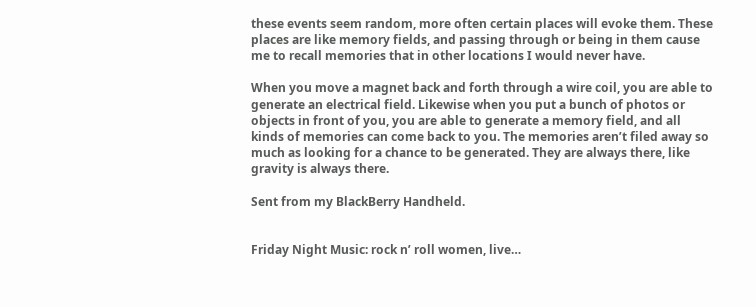these events seem random, more often certain places will evoke them. These
places are like memory fields, and passing through or being in them cause
me to recall memories that in other locations I would never have.

When you move a magnet back and forth through a wire coil, you are able to
generate an electrical field. Likewise when you put a bunch of photos or
objects in front of you, you are able to generate a memory field, and all
kinds of memories can come back to you. The memories aren’t filed away so
much as looking for a chance to be generated. They are always there, like
gravity is always there.

Sent from my BlackBerry Handheld.


Friday Night Music: rock n’ roll women, live…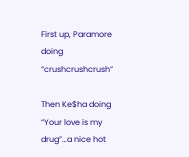First up, Paramore doing “crushcrushcrush”

Then Ke$ha doing “Your love is my drug”…a nice hot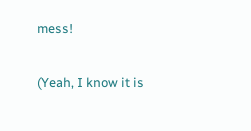mess!

(Yeah, I know it is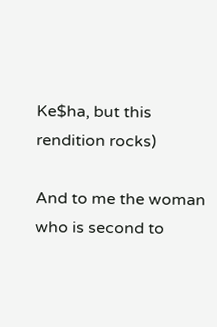Ke$ha, but this rendition rocks)

And to me the woman who is second to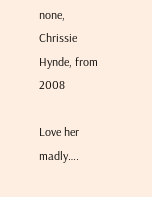none, Chrissie Hynde, from 2008

Love her madly….